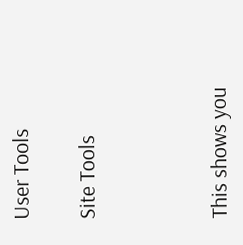User Tools

Site Tools



This shows you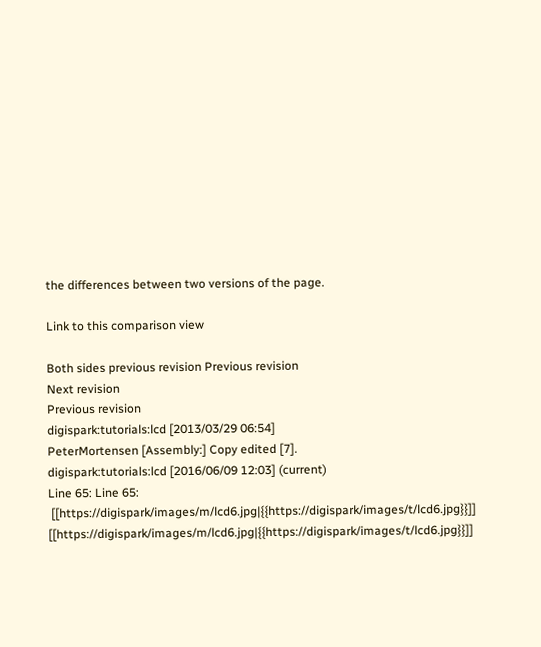the differences between two versions of the page.

Link to this comparison view

Both sides previous revision Previous revision
Next revision
Previous revision
digispark:tutorials:lcd [2013/03/29 06:54]
PeterMortensen [Assembly:] Copy edited [7].
digispark:tutorials:lcd [2016/06/09 12:03] (current)
Line 65: Line 65:
 [[https://digispark/images/m/lcd6.jpg|{{https://digispark/images/t/lcd6.jpg}}]] [[https://digispark/images/m/lcd6.jpg|{{https://digispark/images/t/lcd6.jpg}}]]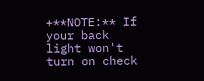+**NOTE:** If your back light won't turn on check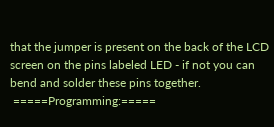that the jumper is present on the back of the LCD screen on the pins labeled LED - if not you can bend and solder these pins together.
 =====Programming:=====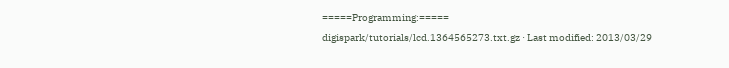=====Programming:=====
digispark/tutorials/lcd.1364565273.txt.gz · Last modified: 2013/03/29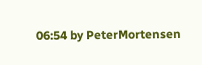06:54 by PeterMortensen